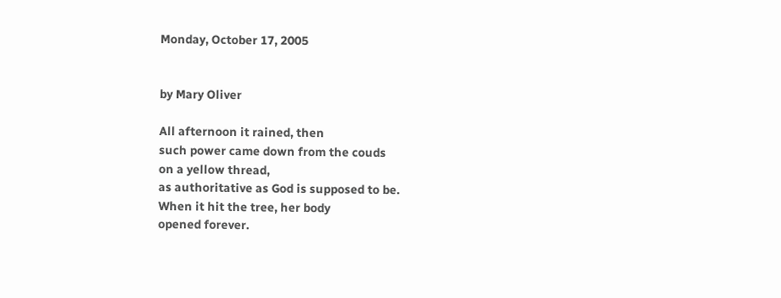Monday, October 17, 2005


by Mary Oliver

All afternoon it rained, then
such power came down from the couds
on a yellow thread,
as authoritative as God is supposed to be.
When it hit the tree, her body
opened forever.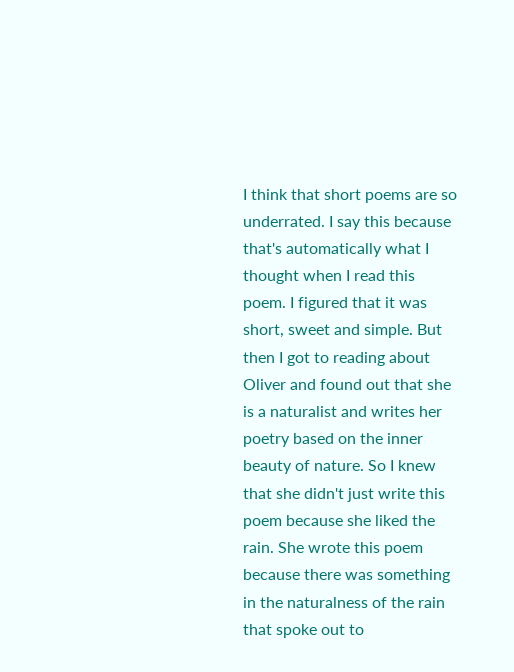I think that short poems are so underrated. I say this because that's automatically what I thought when I read this poem. I figured that it was short, sweet and simple. But then I got to reading about Oliver and found out that she is a naturalist and writes her poetry based on the inner beauty of nature. So I knew that she didn't just write this poem because she liked the rain. She wrote this poem because there was something in the naturalness of the rain that spoke out to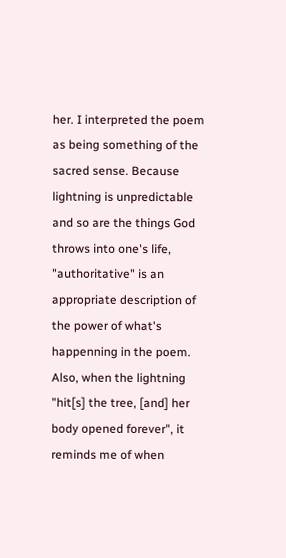her. I interpreted the poem as being something of the sacred sense. Because lightning is unpredictable and so are the things God throws into one's life, "authoritative" is an appropriate description of the power of what's happenning in the poem. Also, when the lightning "hit[s] the tree, [and] her body opened forever", it reminds me of when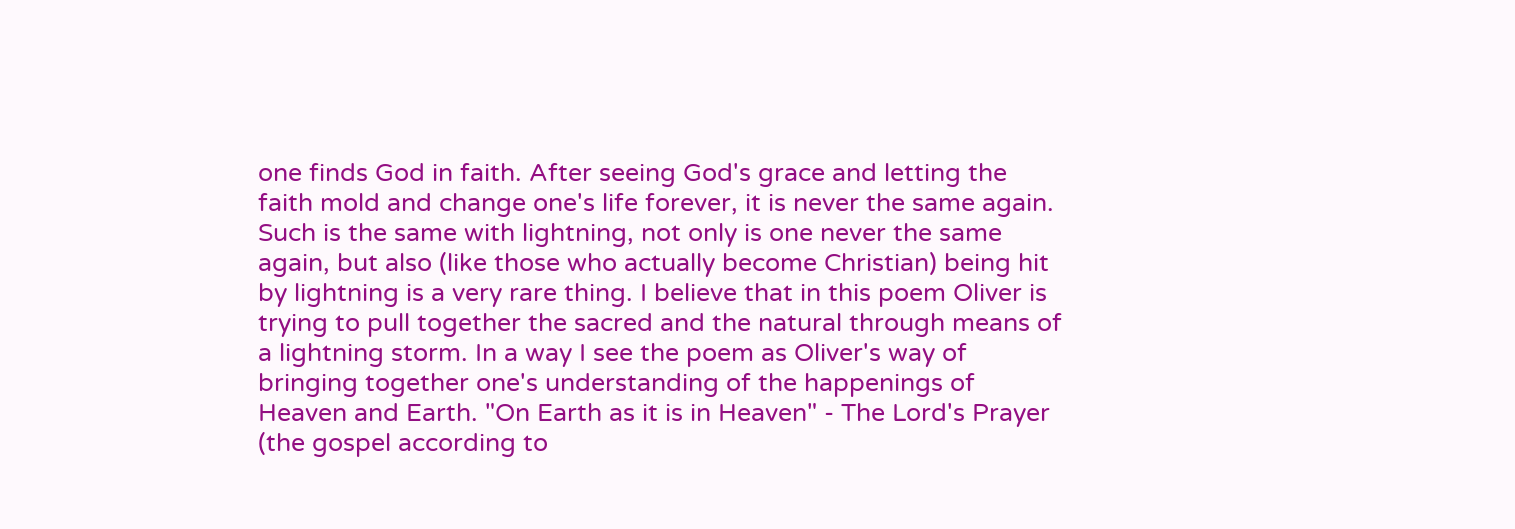one finds God in faith. After seeing God's grace and letting the faith mold and change one's life forever, it is never the same again. Such is the same with lightning, not only is one never the same again, but also (like those who actually become Christian) being hit by lightning is a very rare thing. I believe that in this poem Oliver is trying to pull together the sacred and the natural through means of a lightning storm. In a way I see the poem as Oliver's way of bringing together one's understanding of the happenings of Heaven and Earth. "On Earth as it is in Heaven" - The Lord's Prayer (the gospel according to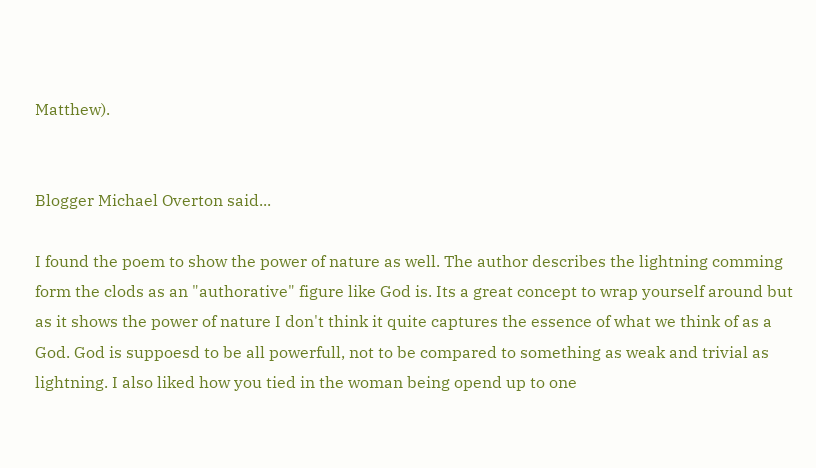Matthew).


Blogger Michael Overton said...

I found the poem to show the power of nature as well. The author describes the lightning comming form the clods as an "authorative" figure like God is. Its a great concept to wrap yourself around but as it shows the power of nature I don't think it quite captures the essence of what we think of as a God. God is suppoesd to be all powerfull, not to be compared to something as weak and trivial as lightning. I also liked how you tied in the woman being opend up to one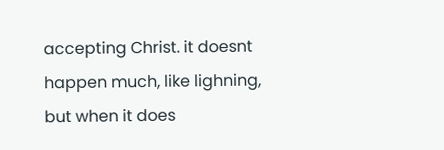accepting Christ. it doesnt happen much, like lighning, but when it does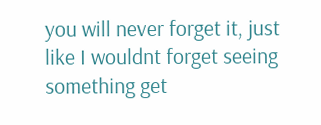you will never forget it, just like I wouldnt forget seeing something get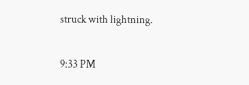struck with lightning.

9:33 PM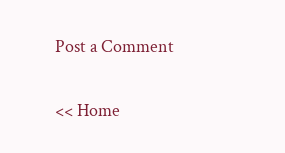Post a Comment

<< Home